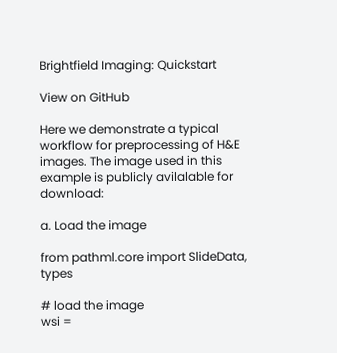Brightfield Imaging: Quickstart

View on GitHub

Here we demonstrate a typical workflow for preprocessing of H&E images. The image used in this example is publicly avilalable for download:

a. Load the image

from pathml.core import SlideData, types

# load the image
wsi =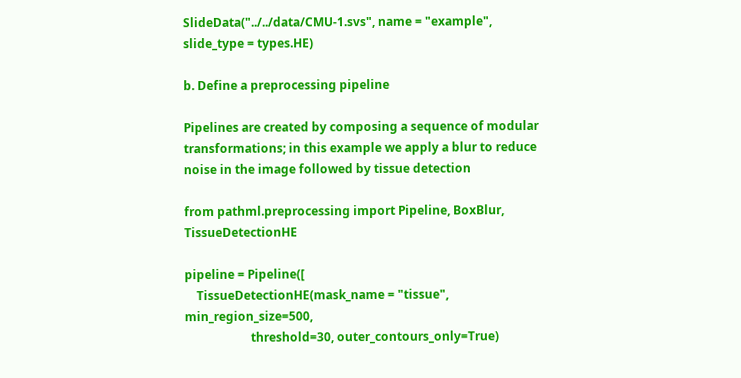SlideData("../../data/CMU-1.svs", name = "example", slide_type = types.HE)

b. Define a preprocessing pipeline

Pipelines are created by composing a sequence of modular transformations; in this example we apply a blur to reduce noise in the image followed by tissue detection

from pathml.preprocessing import Pipeline, BoxBlur, TissueDetectionHE

pipeline = Pipeline([
    TissueDetectionHE(mask_name = "tissue", min_region_size=500,
                      threshold=30, outer_contours_only=True)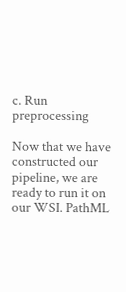c. Run preprocessing

Now that we have constructed our pipeline, we are ready to run it on our WSI. PathML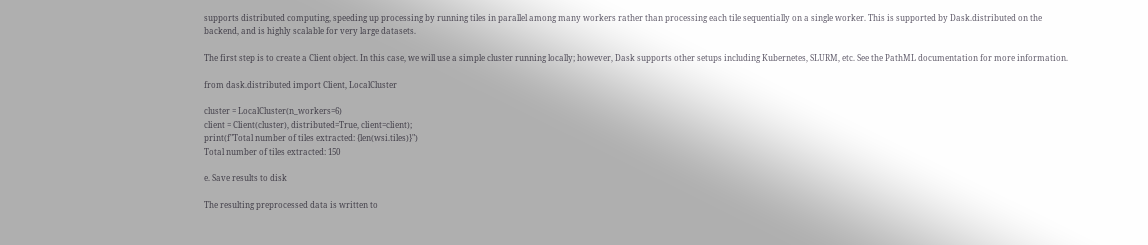supports distributed computing, speeding up processing by running tiles in parallel among many workers rather than processing each tile sequentially on a single worker. This is supported by Dask.distributed on the backend, and is highly scalable for very large datasets.

The first step is to create a Client object. In this case, we will use a simple cluster running locally; however, Dask supports other setups including Kubernetes, SLURM, etc. See the PathML documentation for more information.

from dask.distributed import Client, LocalCluster

cluster = LocalCluster(n_workers=6)
client = Client(cluster), distributed=True, client=client);
print(f"Total number of tiles extracted: {len(wsi.tiles)}")
Total number of tiles extracted: 150

e. Save results to disk

The resulting preprocessed data is written to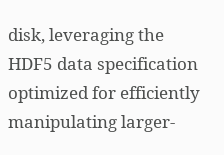disk, leveraging the HDF5 data specification optimized for efficiently manipulating larger-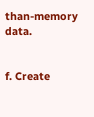than-memory data.


f. Create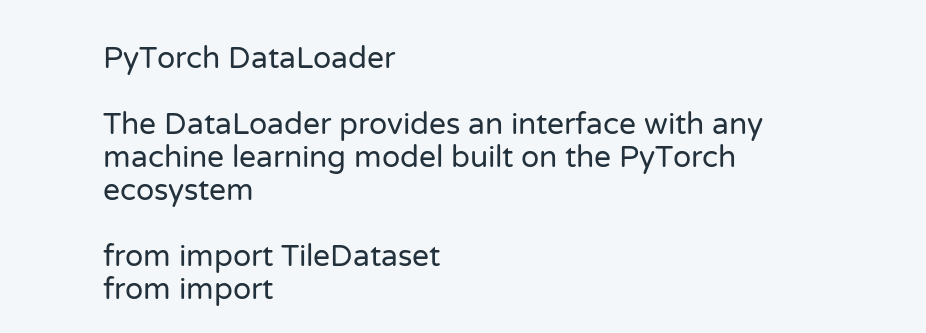PyTorch DataLoader

The DataLoader provides an interface with any machine learning model built on the PyTorch ecosystem

from import TileDataset
from import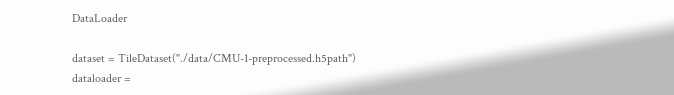DataLoader

dataset = TileDataset("./data/CMU-1-preprocessed.h5path")
dataloader =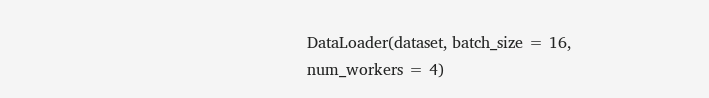DataLoader(dataset, batch_size = 16, num_workers = 4)